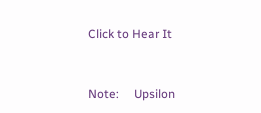Click to Hear It



Note:     Upsilon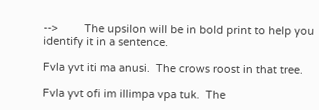-->         The upsilon will be in bold print to help you identify it in a sentence.

Fvla yvt iti ma anusi.  The crows roost in that tree.

Fvla yvt ofi im illimpa vpa tuk.  The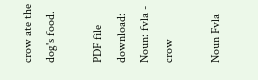crow ate the dog's food.

PDF file download:   Noun: fvla - crow

Noun Fvla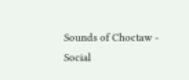Sounds of Choctaw - Social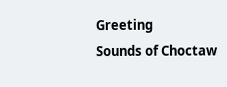Greeting
Sounds of Choctaw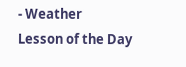- Weather
Lesson of the Day